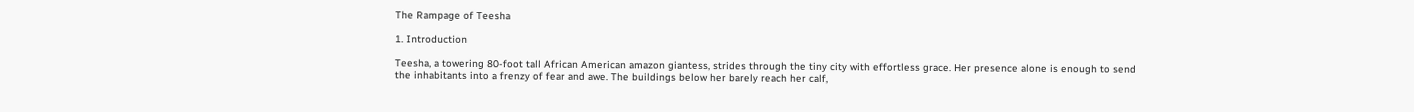The Rampage of Teesha

1. Introduction

Teesha, a towering 80-foot tall African American amazon giantess, strides through the tiny city with effortless grace. Her presence alone is enough to send the inhabitants into a frenzy of fear and awe. The buildings below her barely reach her calf,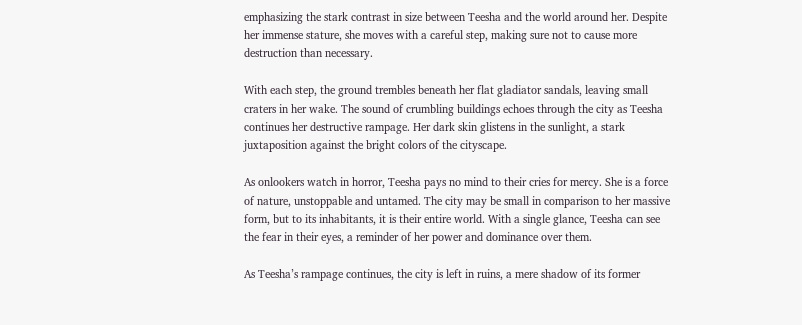emphasizing the stark contrast in size between Teesha and the world around her. Despite her immense stature, she moves with a careful step, making sure not to cause more destruction than necessary.

With each step, the ground trembles beneath her flat gladiator sandals, leaving small craters in her wake. The sound of crumbling buildings echoes through the city as Teesha continues her destructive rampage. Her dark skin glistens in the sunlight, a stark juxtaposition against the bright colors of the cityscape.

As onlookers watch in horror, Teesha pays no mind to their cries for mercy. She is a force of nature, unstoppable and untamed. The city may be small in comparison to her massive form, but to its inhabitants, it is their entire world. With a single glance, Teesha can see the fear in their eyes, a reminder of her power and dominance over them.

As Teesha’s rampage continues, the city is left in ruins, a mere shadow of its former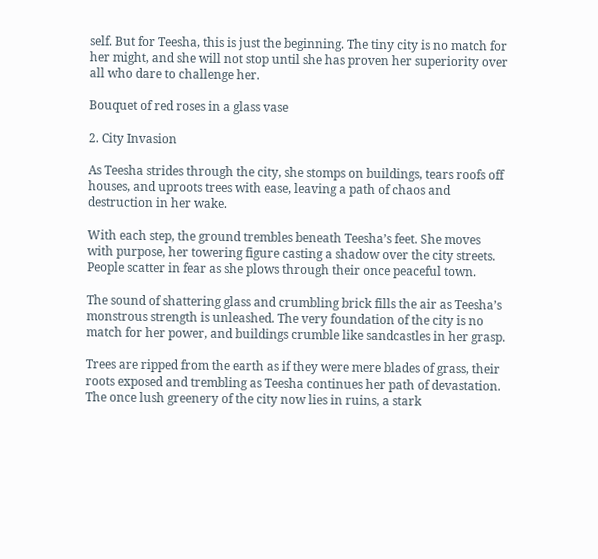self. But for Teesha, this is just the beginning. The tiny city is no match for her might, and she will not stop until she has proven her superiority over all who dare to challenge her.

Bouquet of red roses in a glass vase

2. City Invasion

As Teesha strides through the city, she stomps on buildings, tears roofs off houses, and uproots trees with ease, leaving a path of chaos and destruction in her wake.

With each step, the ground trembles beneath Teesha’s feet. She moves with purpose, her towering figure casting a shadow over the city streets. People scatter in fear as she plows through their once peaceful town.

The sound of shattering glass and crumbling brick fills the air as Teesha’s monstrous strength is unleashed. The very foundation of the city is no match for her power, and buildings crumble like sandcastles in her grasp.

Trees are ripped from the earth as if they were mere blades of grass, their roots exposed and trembling as Teesha continues her path of devastation. The once lush greenery of the city now lies in ruins, a stark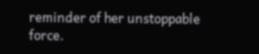reminder of her unstoppable force.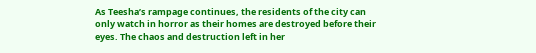As Teesha’s rampage continues, the residents of the city can only watch in horror as their homes are destroyed before their eyes. The chaos and destruction left in her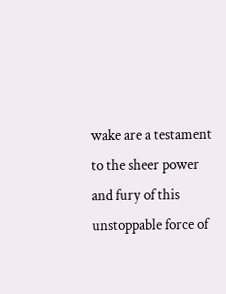wake are a testament to the sheer power and fury of this unstoppable force of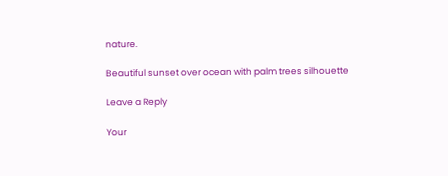nature.

Beautiful sunset over ocean with palm trees silhouette

Leave a Reply

Your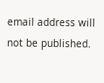email address will not be published.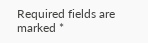Required fields are marked *